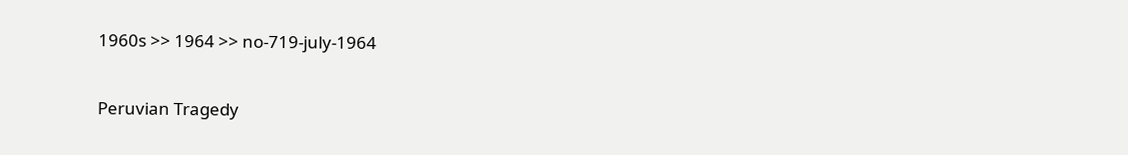1960s >> 1964 >> no-719-july-1964

Peruvian Tragedy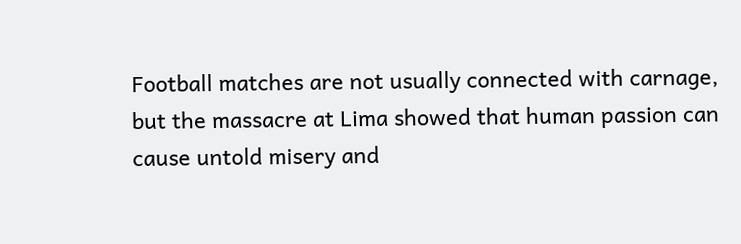Football matches are not usually connected with carnage, but the massacre at Lima showed that human passion can cause untold misery and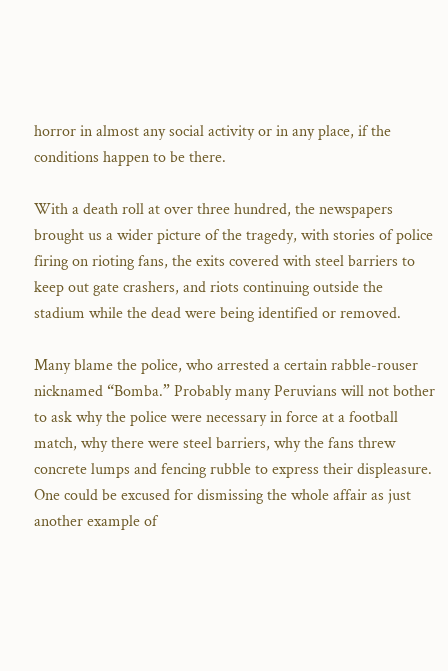horror in almost any social activity or in any place, if the conditions happen to be there.

With a death roll at over three hundred, the newspapers brought us a wider picture of the tragedy, with stories of police firing on rioting fans, the exits covered with steel barriers to keep out gate crashers, and riots continuing outside the stadium while the dead were being identified or removed.

Many blame the police, who arrested a certain rabble-rouser nicknamed “Bomba.” Probably many Peruvians will not bother to ask why the police were necessary in force at a football match, why there were steel barriers, why the fans threw concrete lumps and fencing rubble to express their displeasure. One could be excused for dismissing the whole affair as just another example of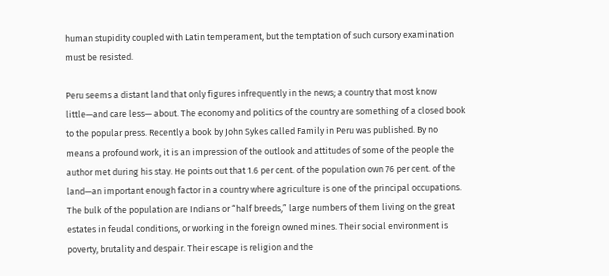human stupidity coupled with Latin temperament, but the temptation of such cursory examination must be resisted.

Peru seems a distant land that only figures infrequently in the news; a country that most know little—and care less— about. The economy and politics of the country are something of a closed book to the popular press. Recently a book by John Sykes called Family in Peru was published. By no means a profound work, it is an impression of the outlook and attitudes of some of the people the author met during his stay. He points out that 1.6 per cent. of the population own 76 per cent. of the land—an important enough factor in a country where agriculture is one of the principal occupations. The bulk of the population are Indians or “half breeds,” large numbers of them living on the great estates in feudal conditions, or working in the foreign owned mines. Their social environment is poverty, brutality and despair. Their escape is religion and the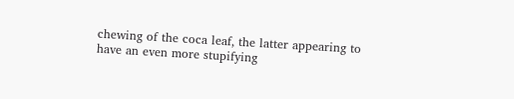chewing of the coca leaf, the latter appearing to have an even more stupifying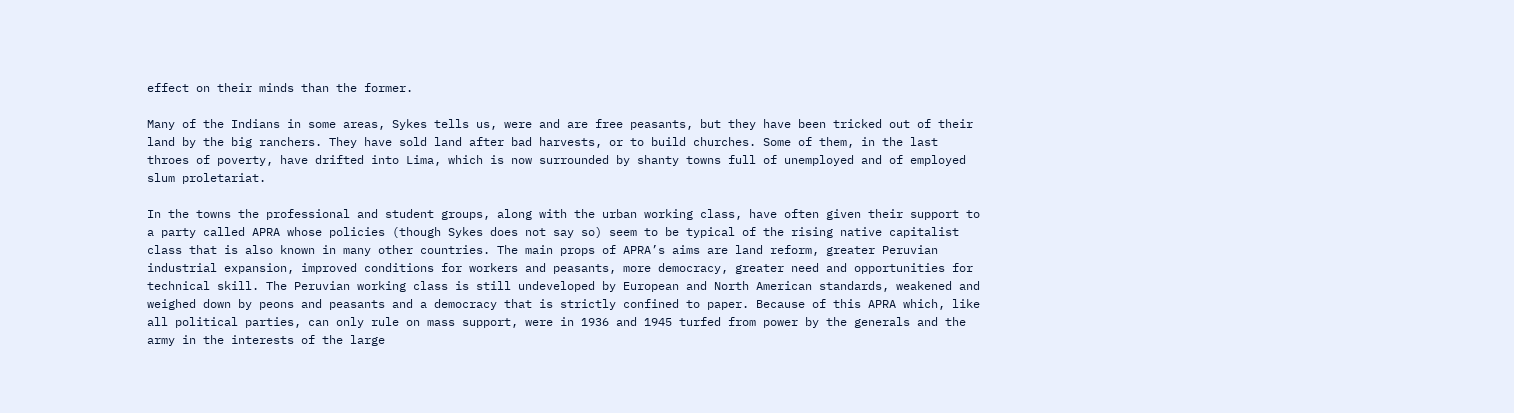effect on their minds than the former.

Many of the Indians in some areas, Sykes tells us, were and are free peasants, but they have been tricked out of their land by the big ranchers. They have sold land after bad harvests, or to build churches. Some of them, in the last throes of poverty, have drifted into Lima, which is now surrounded by shanty towns full of unemployed and of employed slum proletariat.

In the towns the professional and student groups, along with the urban working class, have often given their support to a party called APRA whose policies (though Sykes does not say so) seem to be typical of the rising native capitalist class that is also known in many other countries. The main props of APRA’s aims are land reform, greater Peruvian industrial expansion, improved conditions for workers and peasants, more democracy, greater need and opportunities for technical skill. The Peruvian working class is still undeveloped by European and North American standards, weakened and weighed down by peons and peasants and a democracy that is strictly confined to paper. Because of this APRA which, like all political parties, can only rule on mass support, were in 1936 and 1945 turfed from power by the generals and the army in the interests of the large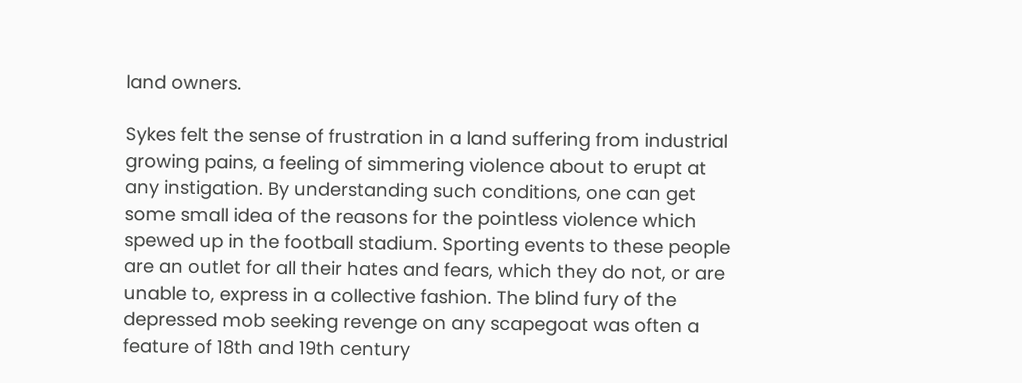land owners.

Sykes felt the sense of frustration in a land suffering from industrial growing pains, a feeling of simmering violence about to erupt at any instigation. By understanding such conditions, one can get some small idea of the reasons for the pointless violence which spewed up in the football stadium. Sporting events to these people are an outlet for all their hates and fears, which they do not, or are unable to, express in a collective fashion. The blind fury of the depressed mob seeking revenge on any scapegoat was often a feature of 18th and 19th century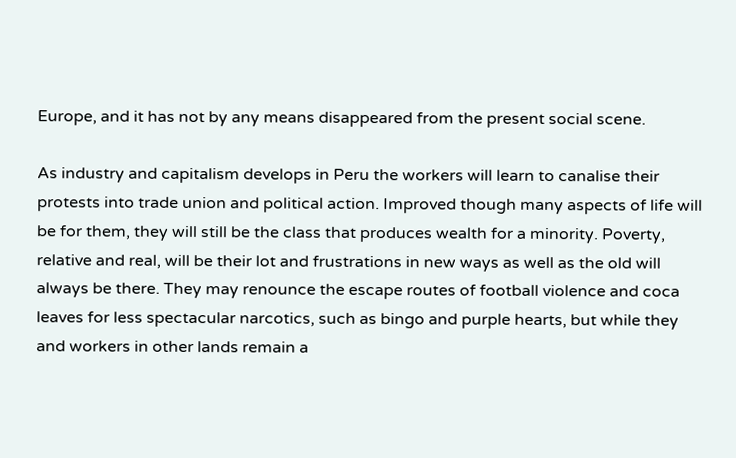Europe, and it has not by any means disappeared from the present social scene.

As industry and capitalism develops in Peru the workers will learn to canalise their protests into trade union and political action. Improved though many aspects of life will be for them, they will still be the class that produces wealth for a minority. Poverty, relative and real, will be their lot and frustrations in new ways as well as the old will always be there. They may renounce the escape routes of football violence and coca leaves for less spectacular narcotics, such as bingo and purple hearts, but while they and workers in other lands remain a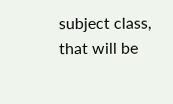subject class, that will be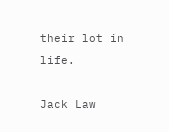their lot in life.

Jack Law